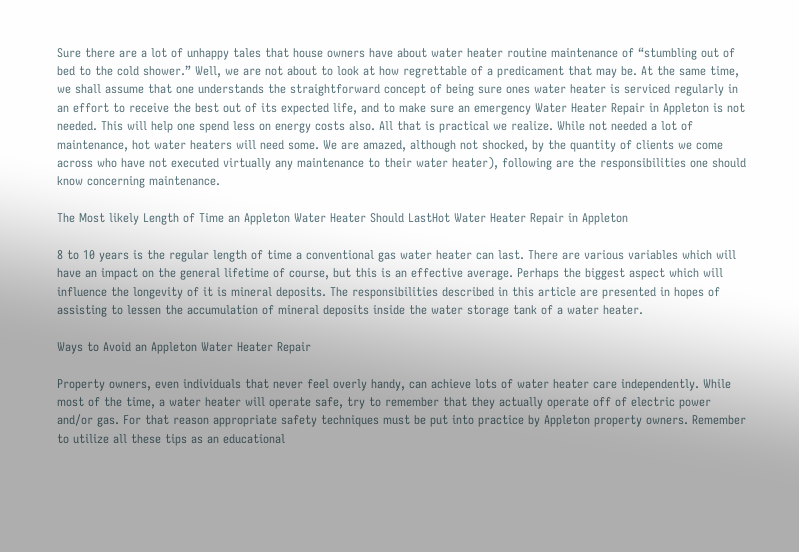Sure there are a lot of unhappy tales that house owners have about water heater routine maintenance of “stumbling out of bed to the cold shower.” Well, we are not about to look at how regrettable of a predicament that may be. At the same time, we shall assume that one understands the straightforward concept of being sure ones water heater is serviced regularly in an effort to receive the best out of its expected life, and to make sure an emergency Water Heater Repair in Appleton is not needed. This will help one spend less on energy costs also. All that is practical we realize. While not needed a lot of maintenance, hot water heaters will need some. We are amazed, although not shocked, by the quantity of clients we come across who have not executed virtually any maintenance to their water heater), following are the responsibilities one should know concerning maintenance.

The Most likely Length of Time an Appleton Water Heater Should LastHot Water Heater Repair in Appleton

8 to 10 years is the regular length of time a conventional gas water heater can last. There are various variables which will have an impact on the general lifetime of course, but this is an effective average. Perhaps the biggest aspect which will influence the longevity of it is mineral deposits. The responsibilities described in this article are presented in hopes of assisting to lessen the accumulation of mineral deposits inside the water storage tank of a water heater.

Ways to Avoid an Appleton Water Heater Repair

Property owners, even individuals that never feel overly handy, can achieve lots of water heater care independently. While most of the time, a water heater will operate safe, try to remember that they actually operate off of electric power and/or gas. For that reason appropriate safety techniques must be put into practice by Appleton property owners. Remember to utilize all these tips as an educational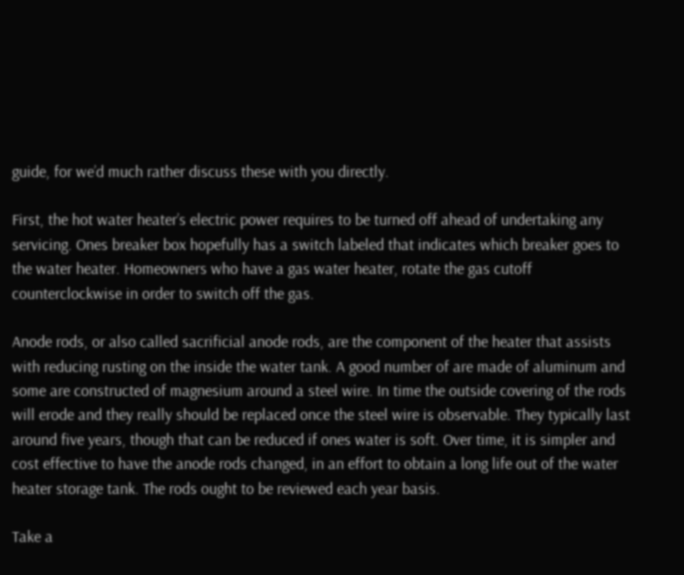guide, for we’d much rather discuss these with you directly.

First, the hot water heater’s electric power requires to be turned off ahead of undertaking any servicing. Ones breaker box hopefully has a switch labeled that indicates which breaker goes to the water heater. Homeowners who have a gas water heater, rotate the gas cutoff counterclockwise in order to switch off the gas.

Anode rods, or also called sacrificial anode rods, are the component of the heater that assists with reducing rusting on the inside the water tank. A good number of are made of aluminum and some are constructed of magnesium around a steel wire. In time the outside covering of the rods will erode and they really should be replaced once the steel wire is observable. They typically last around five years, though that can be reduced if ones water is soft. Over time, it is simpler and cost effective to have the anode rods changed, in an effort to obtain a long life out of the water heater storage tank. The rods ought to be reviewed each year basis.

Take a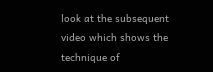look at the subsequent video which shows the technique of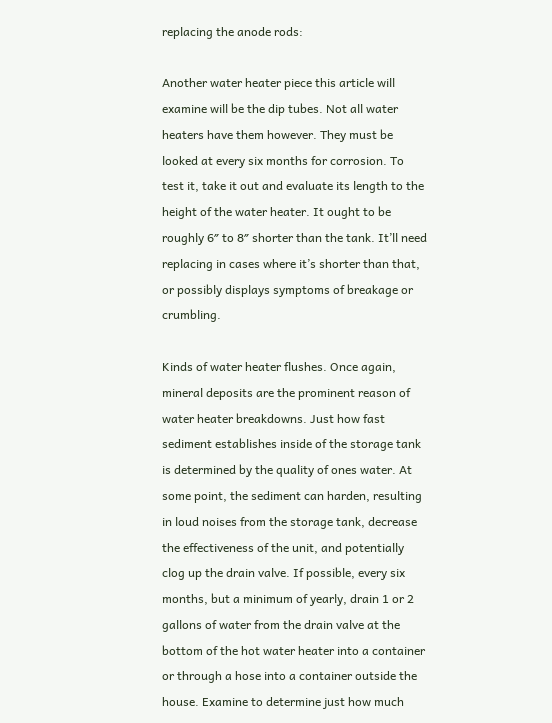replacing the anode rods:

Another water heater piece this article will examine will be the dip tubes. Not all water heaters have them however. They must be looked at every six months for corrosion. To test it, take it out and evaluate its length to the height of the water heater. It ought to be roughly 6″ to 8″ shorter than the tank. It’ll need replacing in cases where it’s shorter than that, or possibly displays symptoms of breakage or crumbling.

Kinds of water heater flushes. Once again, mineral deposits are the prominent reason of water heater breakdowns. Just how fast sediment establishes inside of the storage tank is determined by the quality of ones water. At some point, the sediment can harden, resulting in loud noises from the storage tank, decrease the effectiveness of the unit, and potentially clog up the drain valve. If possible, every six months, but a minimum of yearly, drain 1 or 2 gallons of water from the drain valve at the bottom of the hot water heater into a container or through a hose into a container outside the house. Examine to determine just how much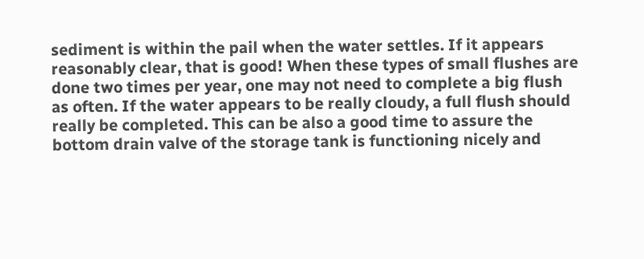sediment is within the pail when the water settles. If it appears reasonably clear, that is good! When these types of small flushes are done two times per year, one may not need to complete a big flush as often. If the water appears to be really cloudy, a full flush should really be completed. This can be also a good time to assure the bottom drain valve of the storage tank is functioning nicely and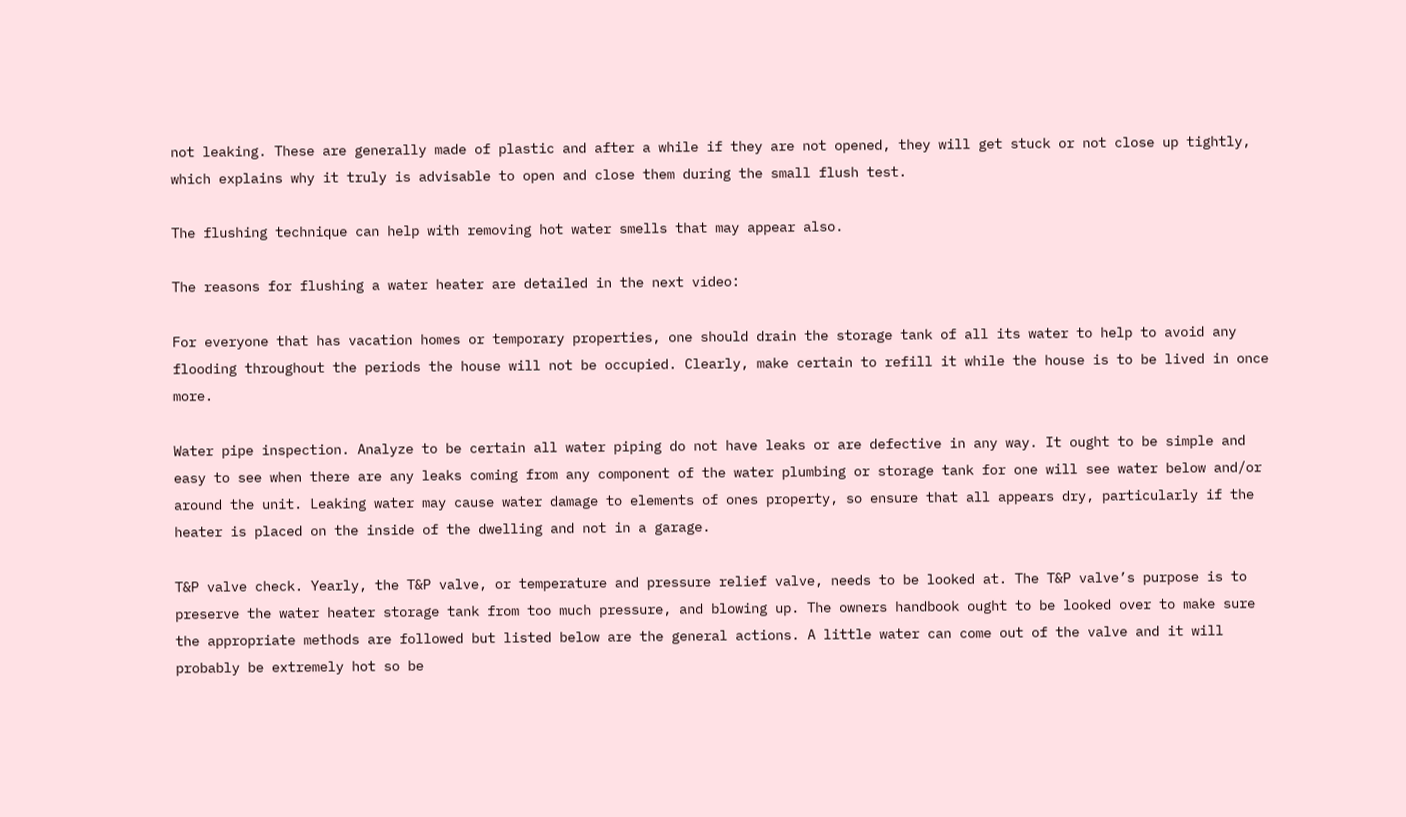not leaking. These are generally made of plastic and after a while if they are not opened, they will get stuck or not close up tightly, which explains why it truly is advisable to open and close them during the small flush test.

The flushing technique can help with removing hot water smells that may appear also.

The reasons for flushing a water heater are detailed in the next video:

For everyone that has vacation homes or temporary properties, one should drain the storage tank of all its water to help to avoid any flooding throughout the periods the house will not be occupied. Clearly, make certain to refill it while the house is to be lived in once more.

Water pipe inspection. Analyze to be certain all water piping do not have leaks or are defective in any way. It ought to be simple and easy to see when there are any leaks coming from any component of the water plumbing or storage tank for one will see water below and/or around the unit. Leaking water may cause water damage to elements of ones property, so ensure that all appears dry, particularly if the heater is placed on the inside of the dwelling and not in a garage.

T&P valve check. Yearly, the T&P valve, or temperature and pressure relief valve, needs to be looked at. The T&P valve’s purpose is to preserve the water heater storage tank from too much pressure, and blowing up. The owners handbook ought to be looked over to make sure the appropriate methods are followed but listed below are the general actions. A little water can come out of the valve and it will probably be extremely hot so be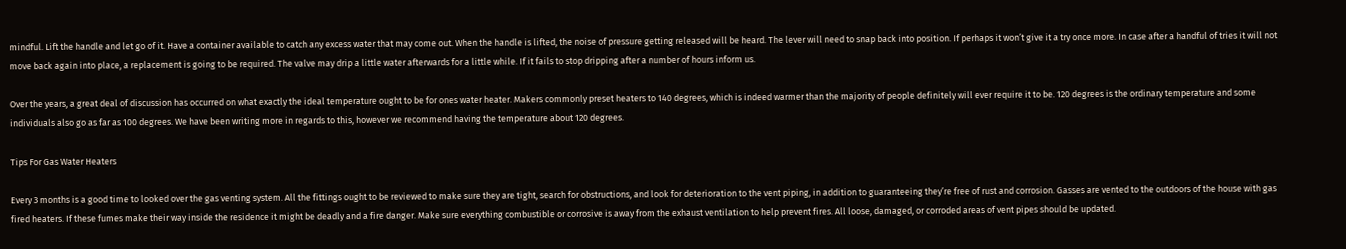mindful. Lift the handle and let go of it. Have a container available to catch any excess water that may come out. When the handle is lifted, the noise of pressure getting released will be heard. The lever will need to snap back into position. If perhaps it won’t give it a try once more. In case after a handful of tries it will not move back again into place, a replacement is going to be required. The valve may drip a little water afterwards for a little while. If it fails to stop dripping after a number of hours inform us.

Over the years, a great deal of discussion has occurred on what exactly the ideal temperature ought to be for ones water heater. Makers commonly preset heaters to 140 degrees, which is indeed warmer than the majority of people definitely will ever require it to be. 120 degrees is the ordinary temperature and some individuals also go as far as 100 degrees. We have been writing more in regards to this, however we recommend having the temperature about 120 degrees.

Tips For Gas Water Heaters

Every 3 months is a good time to looked over the gas venting system. All the fittings ought to be reviewed to make sure they are tight, search for obstructions, and look for deterioration to the vent piping, in addition to guaranteeing they’re free of rust and corrosion. Gasses are vented to the outdoors of the house with gas fired heaters. If these fumes make their way inside the residence it might be deadly and a fire danger. Make sure everything combustible or corrosive is away from the exhaust ventilation to help prevent fires. All loose, damaged, or corroded areas of vent pipes should be updated.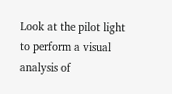Look at the pilot light to perform a visual analysis of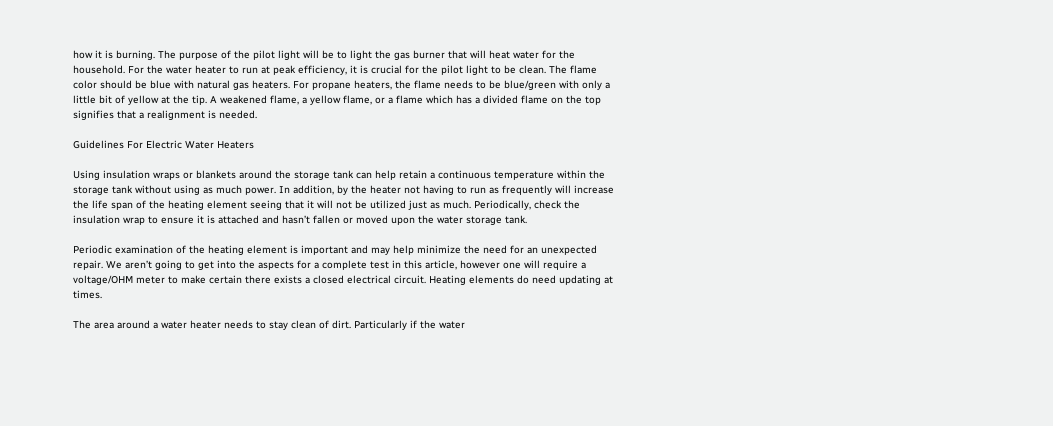how it is burning. The purpose of the pilot light will be to light the gas burner that will heat water for the household. For the water heater to run at peak efficiency, it is crucial for the pilot light to be clean. The flame color should be blue with natural gas heaters. For propane heaters, the flame needs to be blue/green with only a little bit of yellow at the tip. A weakened flame, a yellow flame, or a flame which has a divided flame on the top signifies that a realignment is needed.

Guidelines For Electric Water Heaters

Using insulation wraps or blankets around the storage tank can help retain a continuous temperature within the storage tank without using as much power. In addition, by the heater not having to run as frequently will increase the life span of the heating element seeing that it will not be utilized just as much. Periodically, check the insulation wrap to ensure it is attached and hasn’t fallen or moved upon the water storage tank.

Periodic examination of the heating element is important and may help minimize the need for an unexpected repair. We aren’t going to get into the aspects for a complete test in this article, however one will require a voltage/OHM meter to make certain there exists a closed electrical circuit. Heating elements do need updating at times.

The area around a water heater needs to stay clean of dirt. Particularly if the water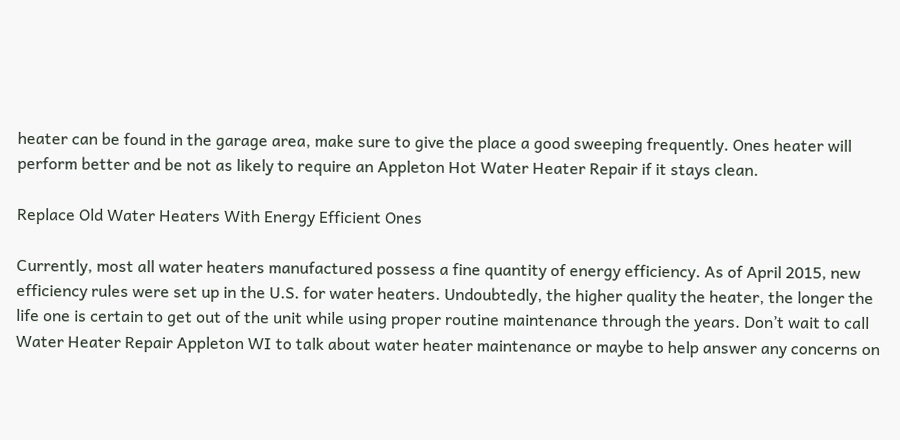heater can be found in the garage area, make sure to give the place a good sweeping frequently. Ones heater will perform better and be not as likely to require an Appleton Hot Water Heater Repair if it stays clean.

Replace Old Water Heaters With Energy Efficient Ones

Currently, most all water heaters manufactured possess a fine quantity of energy efficiency. As of April 2015, new efficiency rules were set up in the U.S. for water heaters. Undoubtedly, the higher quality the heater, the longer the life one is certain to get out of the unit while using proper routine maintenance through the years. Don’t wait to call Water Heater Repair Appleton WI to talk about water heater maintenance or maybe to help answer any concerns on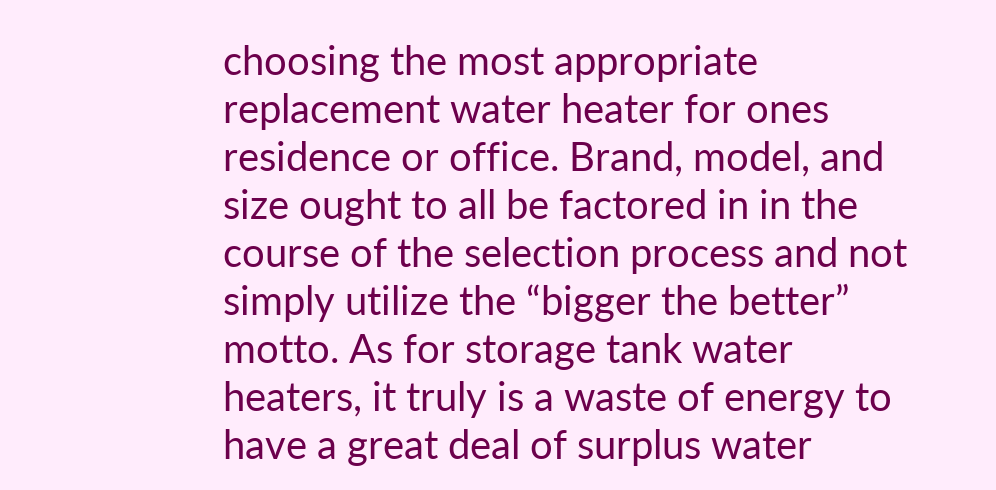choosing the most appropriate replacement water heater for ones residence or office. Brand, model, and size ought to all be factored in in the course of the selection process and not simply utilize the “bigger the better” motto. As for storage tank water heaters, it truly is a waste of energy to have a great deal of surplus water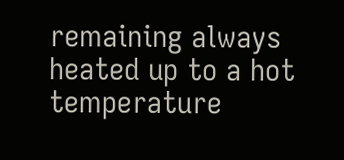remaining always heated up to a hot temperature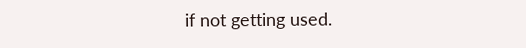if not getting used.